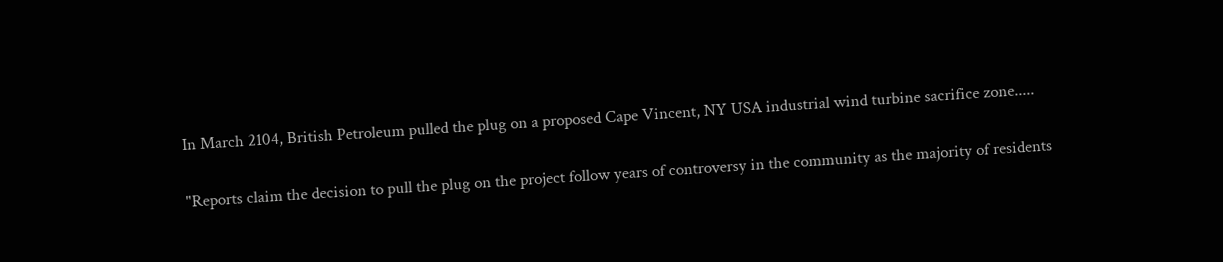In March 2104, British Petroleum pulled the plug on a proposed Cape Vincent, NY USA industrial wind turbine sacrifice zone.....

"Reports claim the decision to pull the plug on the project follow years of controversy in the community as the majority of residents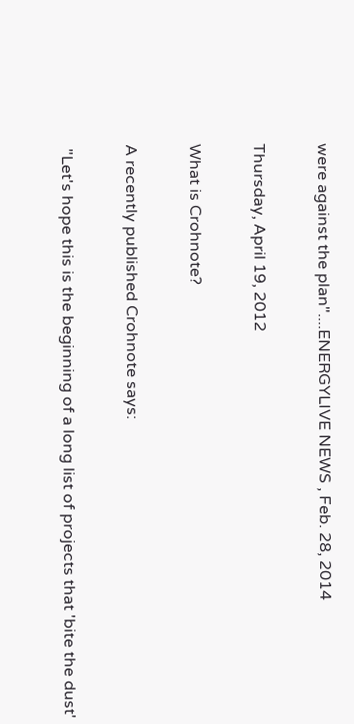were against the plan"....ENERGYLIVE NEWS , Feb. 28, 2014

Thursday, April 19, 2012

What is Crohnote?

A recently published Crohnote says:

 "Let's hope this is the beginning of a long list of projects that 'bite the dust'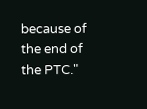because of the end of the PTC."